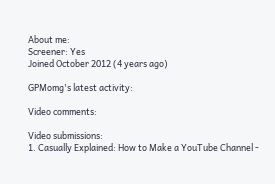About me:
Screener: Yes
Joined October 2012 (4 years ago)

GPMomg's latest activity:

Video comments:

Video submissions:
1. Casually Explained: How to Make a YouTube Channel -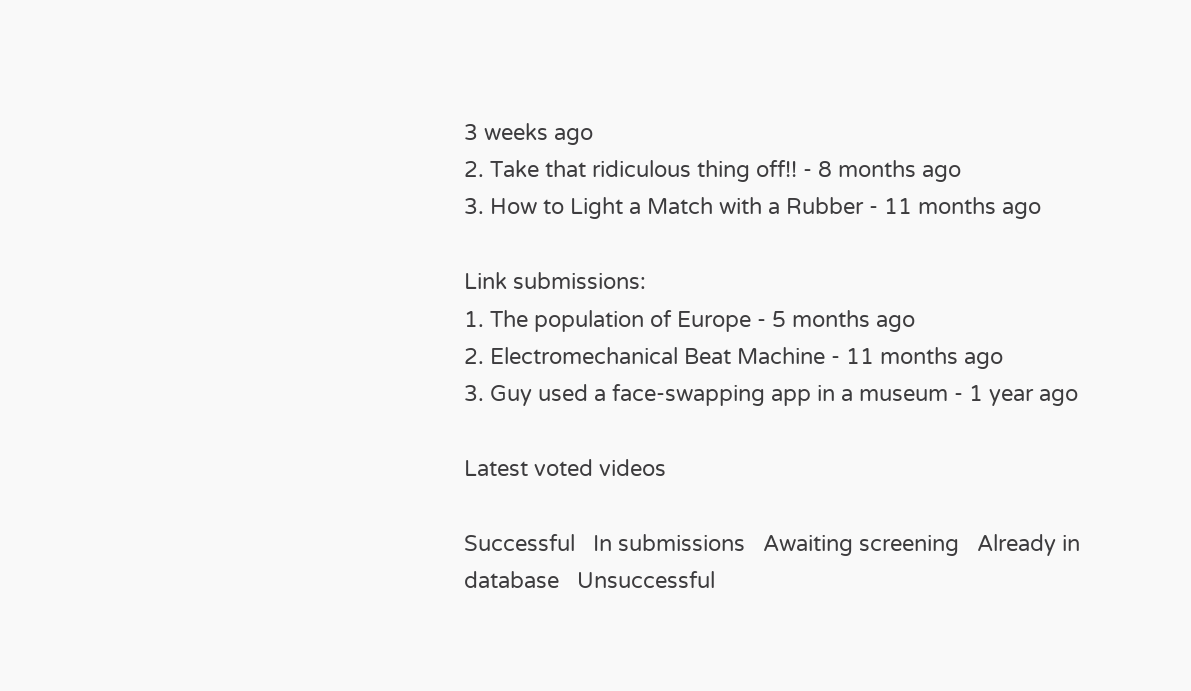3 weeks ago
2. Take that ridiculous thing off!! - 8 months ago
3. How to Light a Match with a Rubber - 11 months ago

Link submissions:
1. The population of Europe - 5 months ago
2. Electromechanical Beat Machine - 11 months ago
3. Guy used a face-swapping app in a museum - 1 year ago

Latest voted videos

Successful   In submissions   Awaiting screening   Already in database   Unsuccessful